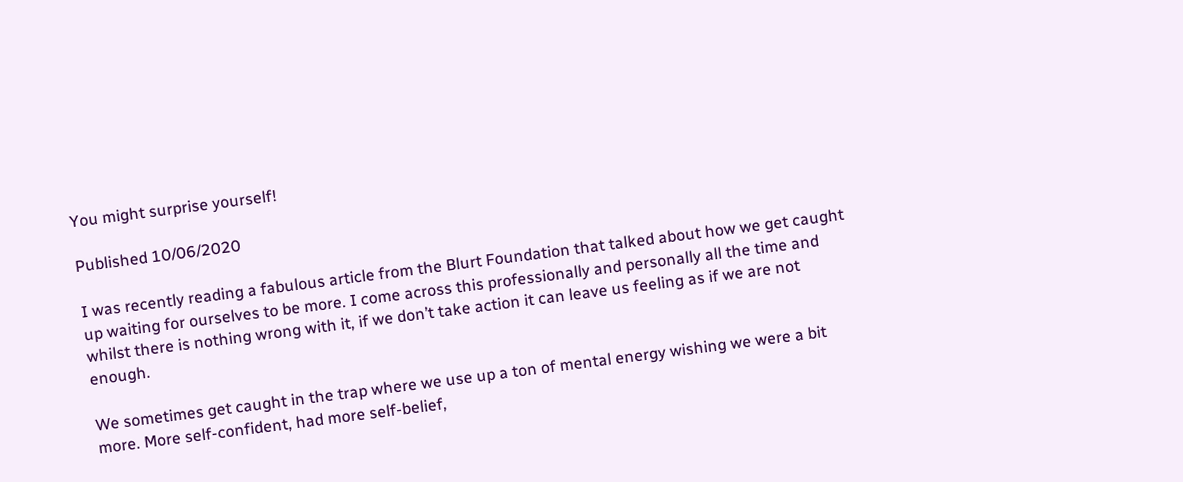You might surprise yourself!

Published 10/06/2020

I was recently reading a fabulous article from the Blurt Foundation that talked about how we get caught up waiting for ourselves to be more. I come across this professionally and personally all the time and whilst there is nothing wrong with it, if we don’t take action it can leave us feeling as if we are not enough.

We sometimes get caught in the trap where we use up a ton of mental energy wishing we were a bit more. More self-confident, had more self-belief,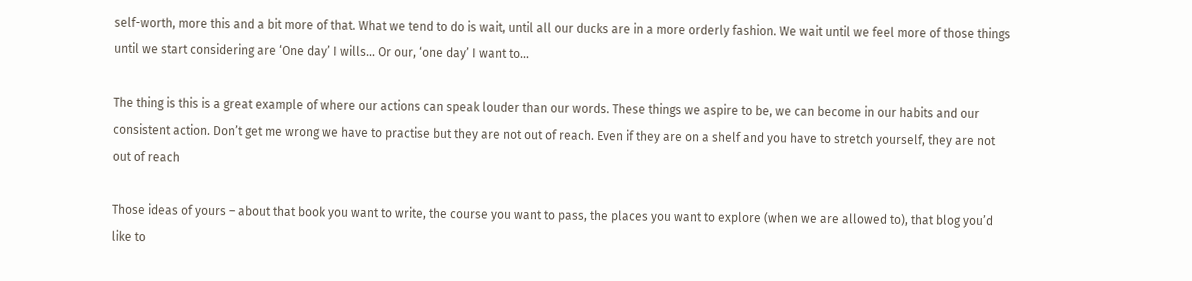self-worth, more this and a bit more of that. What we tend to do is wait, until all our ducks are in a more orderly fashion. We wait until we feel more of those things until we start considering are ‘One day’ I wills… Or our, ‘one day’ I want to…

The thing is this is a great example of where our actions can speak louder than our words. These things we aspire to be, we can become in our habits and our consistent action. Don’t get me wrong we have to practise but they are not out of reach. Even if they are on a shelf and you have to stretch yourself, they are not out of reach

Those ideas of yours – about that book you want to write, the course you want to pass, the places you want to explore (when we are allowed to), that blog you’d like to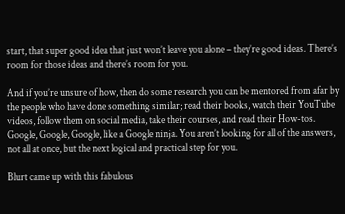start, that super good idea that just won’t leave you alone – they’re good ideas. There’s room for those ideas and there’s room for you.

And if you’re unsure of how, then do some research you can be mentored from afar by the people who have done something similar; read their books, watch their YouTube videos, follow them on social media, take their courses, and read their How-tos. Google, Google, Google, like a Google ninja. You aren’t looking for all of the answers, not all at once, but the next logical and practical step for you.

Blurt came up with this fabulous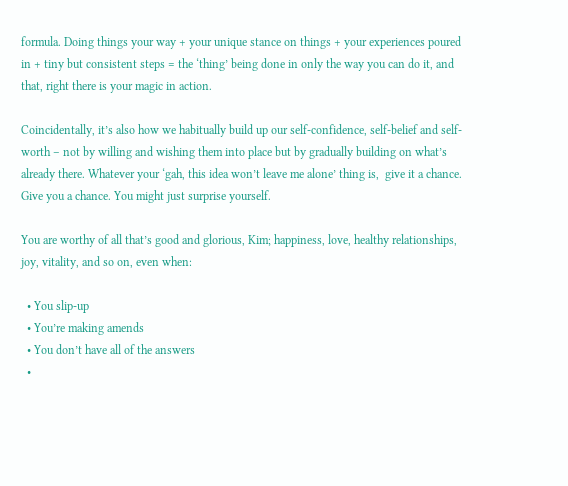formula. Doing things your way + your unique stance on things + your experiences poured in + tiny but consistent steps = the ‘thing’ being done in only the way you can do it, and that, right there is your magic in action.

Coincidentally, it’s also how we habitually build up our self-confidence, self-belief and self-worth – not by willing and wishing them into place but by gradually building on what’s already there. Whatever your ‘gah, this idea won’t leave me alone’ thing is,  give it a chance. Give you a chance. You might just surprise yourself.

You are worthy of all that’s good and glorious, Kim; happiness, love, healthy relationships, joy, vitality, and so on, even when:

  • You slip-up
  • You’re making amends
  • You don’t have all of the answers
  •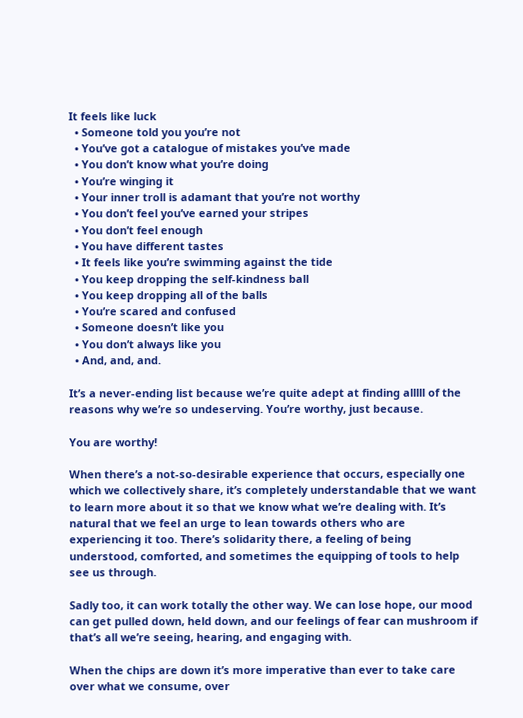It feels like luck
  • Someone told you you’re not
  • You’ve got a catalogue of mistakes you’ve made
  • You don’t know what you’re doing
  • You’re winging it
  • Your inner troll is adamant that you’re not worthy
  • You don’t feel you’ve earned your stripes
  • You don’t feel enough
  • You have different tastes
  • It feels like you’re swimming against the tide
  • You keep dropping the self-kindness ball
  • You keep dropping all of the balls
  • You’re scared and confused
  • Someone doesn’t like you
  • You don’t always like you
  • And, and, and.

It’s a never-ending list because we’re quite adept at finding alllll of the reasons why we’re so undeserving. You’re worthy, just because.

You are worthy!

When there’s a not-so-desirable experience that occurs, especially one which we collectively share, it’s completely understandable that we want to learn more about it so that we know what we’re dealing with. It’s natural that we feel an urge to lean towards others who are experiencing it too. There’s solidarity there, a feeling of being understood, comforted, and sometimes the equipping of tools to help see us through.

Sadly too, it can work totally the other way. We can lose hope, our mood can get pulled down, held down, and our feelings of fear can mushroom if that’s all we’re seeing, hearing, and engaging with.

When the chips are down it’s more imperative than ever to take care over what we consume, over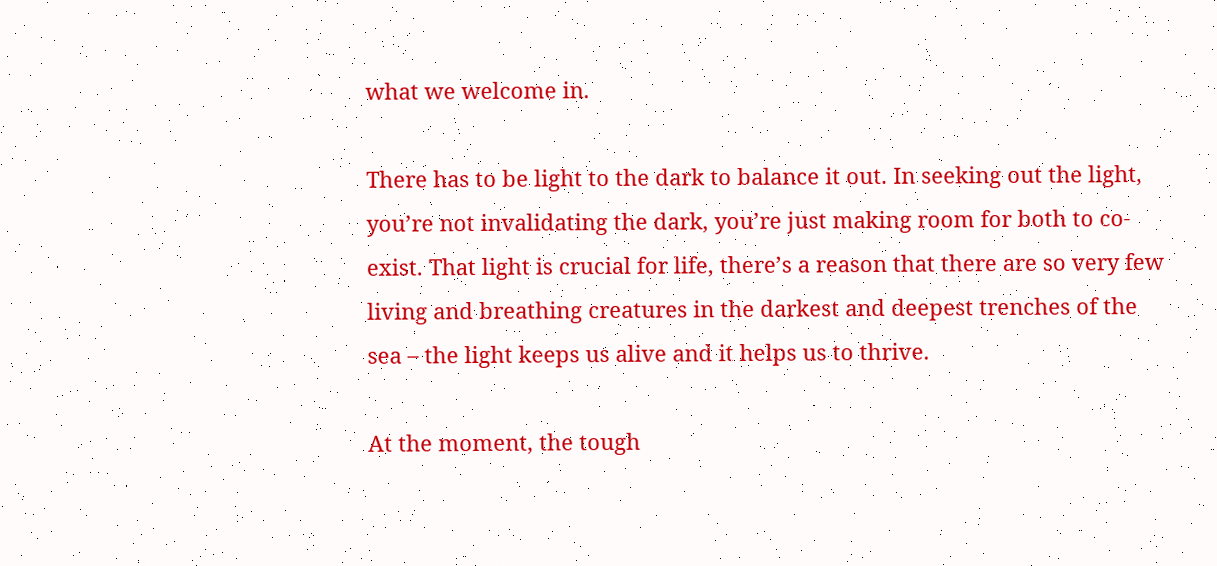what we welcome in.

There has to be light to the dark to balance it out. In seeking out the light, you’re not invalidating the dark, you’re just making room for both to co-exist. That light is crucial for life, there’s a reason that there are so very few living and breathing creatures in the darkest and deepest trenches of the sea – the light keeps us alive and it helps us to thrive.

At the moment, the tough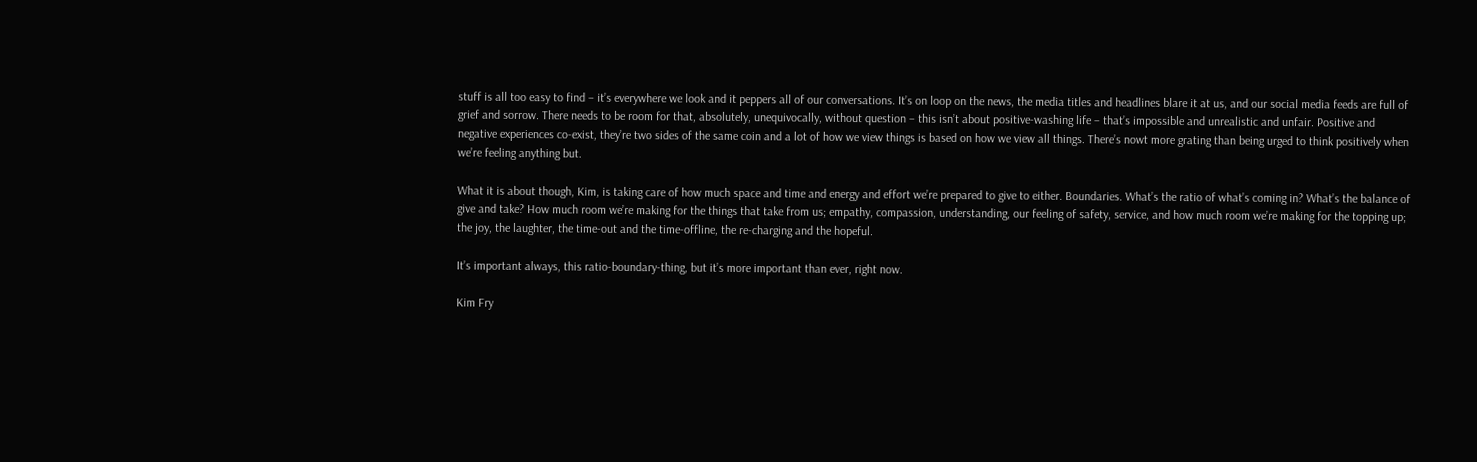stuff is all too easy to find – it’s everywhere we look and it peppers all of our conversations. It’s on loop on the news, the media titles and headlines blare it at us, and our social media feeds are full of grief and sorrow. There needs to be room for that, absolutely, unequivocally, without question – this isn’t about positive-washing life – that’s impossible and unrealistic and unfair. Positive and negative experiences co-exist, they’re two sides of the same coin and a lot of how we view things is based on how we view all things. There’s nowt more grating than being urged to think positively when we’re feeling anything but.

What it is about though, Kim, is taking care of how much space and time and energy and effort we’re prepared to give to either. Boundaries. What’s the ratio of what’s coming in? What’s the balance of give and take? How much room we’re making for the things that take from us; empathy, compassion, understanding, our feeling of safety, service, and how much room we’re making for the topping up; the joy, the laughter, the time-out and the time-offline, the re-charging and the hopeful.

It’s important always, this ratio-boundary-thing, but it’s more important than ever, right now.

Kim Fry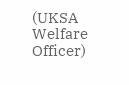(UKSA Welfare Officer)